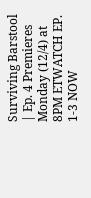Surviving Barstool | Ep. 4 Premieres Monday (12/4) at 8PM ETWATCH EP. 1-3 NOW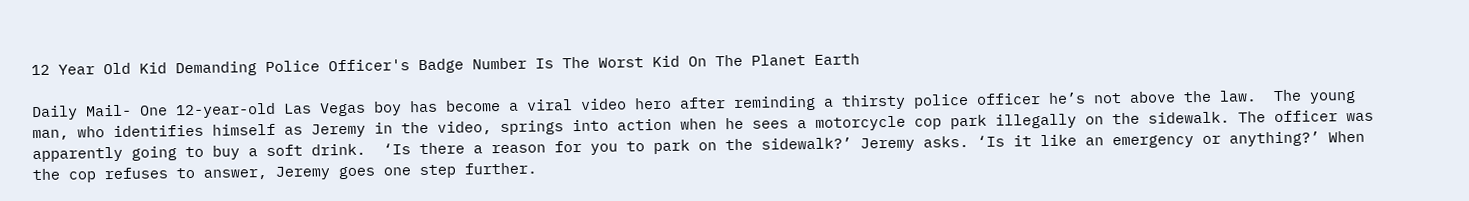12 Year Old Kid Demanding Police Officer's Badge Number Is The Worst Kid On The Planet Earth

Daily Mail- One 12-year-old Las Vegas boy has become a viral video hero after reminding a thirsty police officer he’s not above the law.  The young man, who identifies himself as Jeremy in the video, springs into action when he sees a motorcycle cop park illegally on the sidewalk. The officer was apparently going to buy a soft drink.  ‘Is there a reason for you to park on the sidewalk?’ Jeremy asks. ‘Is it like an emergency or anything?’ When the cop refuses to answer, Jeremy goes one step further.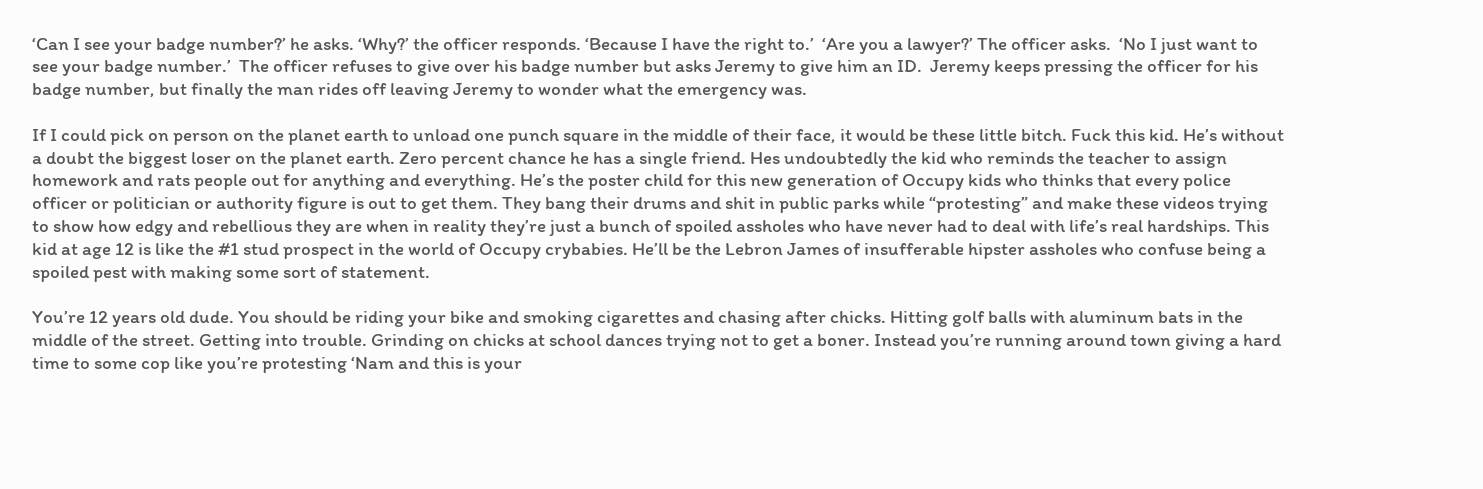‘Can I see your badge number?’ he asks. ‘Why?’ the officer responds. ‘Because I have the right to.’  ‘Are you a lawyer?’ The officer asks.  ‘No I just want to see your badge number.’  The officer refuses to give over his badge number but asks Jeremy to give him an ID.  Jeremy keeps pressing the officer for his badge number, but finally the man rides off leaving Jeremy to wonder what the emergency was.

If I could pick on person on the planet earth to unload one punch square in the middle of their face, it would be these little bitch. Fuck this kid. He’s without a doubt the biggest loser on the planet earth. Zero percent chance he has a single friend. Hes undoubtedly the kid who reminds the teacher to assign homework and rats people out for anything and everything. He’s the poster child for this new generation of Occupy kids who thinks that every police officer or politician or authority figure is out to get them. They bang their drums and shit in public parks while “protesting” and make these videos trying to show how edgy and rebellious they are when in reality they’re just a bunch of spoiled assholes who have never had to deal with life’s real hardships. This kid at age 12 is like the #1 stud prospect in the world of Occupy crybabies. He’ll be the Lebron James of insufferable hipster assholes who confuse being a spoiled pest with making some sort of statement.

You’re 12 years old dude. You should be riding your bike and smoking cigarettes and chasing after chicks. Hitting golf balls with aluminum bats in the middle of the street. Getting into trouble. Grinding on chicks at school dances trying not to get a boner. Instead you’re running around town giving a hard time to some cop like you’re protesting ‘Nam and this is your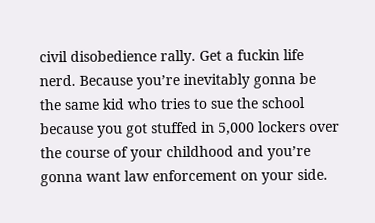civil disobedience rally. Get a fuckin life nerd. Because you’re inevitably gonna be the same kid who tries to sue the school because you got stuffed in 5,000 lockers over the course of your childhood and you’re gonna want law enforcement on your side.